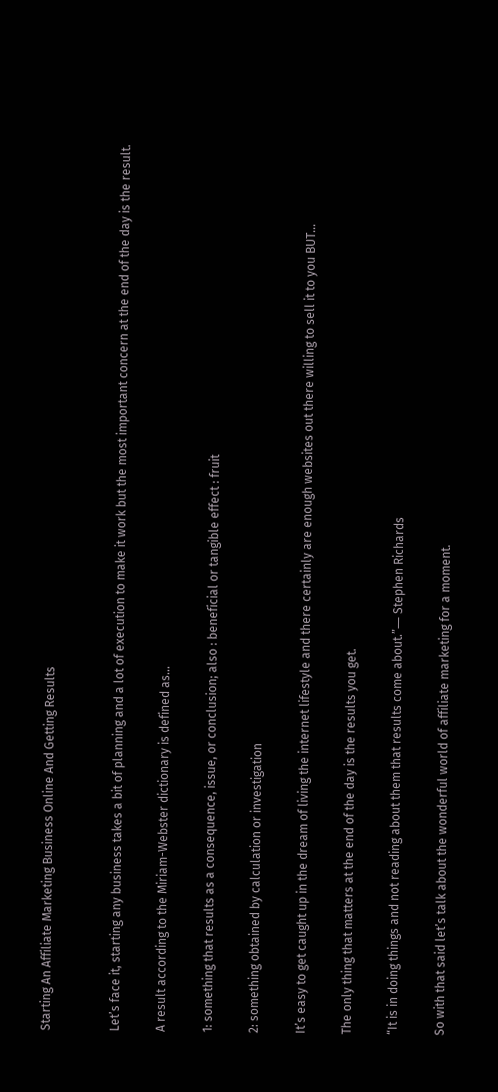Starting An Affiliate Marketing Business Online And Getting Results


Let’s face it, starting any business takes a bit of planning and a lot of execution to make it work but the most important concern at the end of the day is the result.

A result according to the Miriam-Webster dictionary is defined as…

1: something that results as a consequence, issue, or conclusion; also : beneficial or tangible effect : fruit

2: something obtained by calculation or investigation

It’s easy to get caught up in the dream of living the internet lifestyle and there certainly are enough websites out there willing to sell it to you BUT…

The only thing that matters at the end of the day is the results you get.

“It is in doing things and not reading about them that results come about.”― Stephen Richards

So with that said let’s talk about the wonderful world of affiliate marketing for a moment.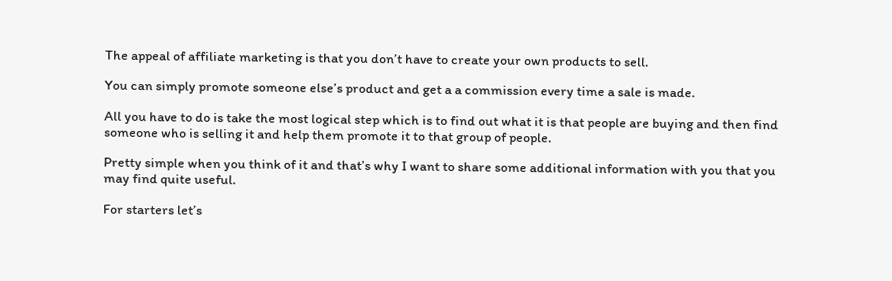The appeal of affiliate marketing is that you don’t have to create your own products to sell.

You can simply promote someone else’s product and get a a commission every time a sale is made.

All you have to do is take the most logical step which is to find out what it is that people are buying and then find someone who is selling it and help them promote it to that group of people.

Pretty simple when you think of it and that’s why I want to share some additional information with you that you may find quite useful.

For starters let’s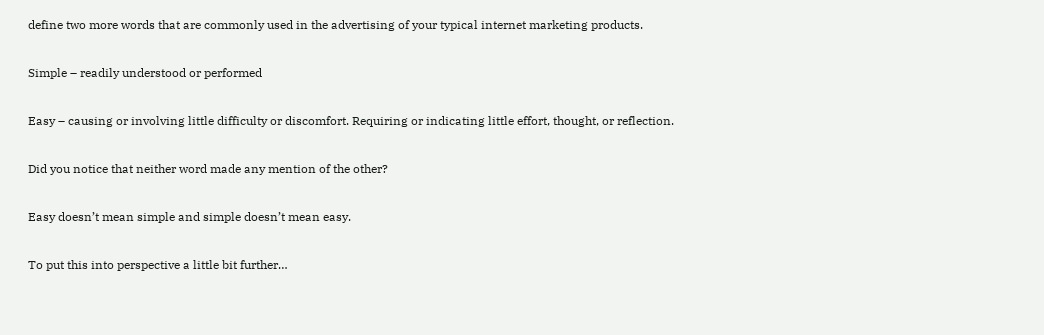define two more words that are commonly used in the advertising of your typical internet marketing products.

Simple – readily understood or performed

Easy – causing or involving little difficulty or discomfort. Requiring or indicating little effort, thought, or reflection.

Did you notice that neither word made any mention of the other?

Easy doesn’t mean simple and simple doesn’t mean easy.

To put this into perspective a little bit further…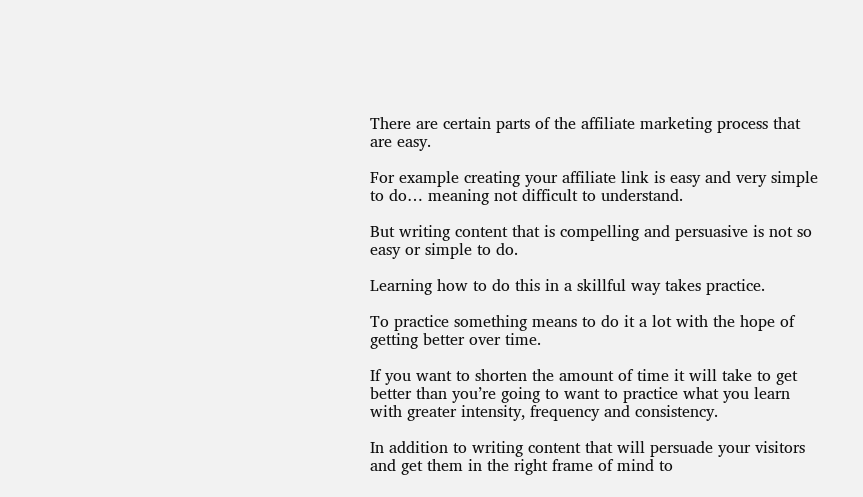There are certain parts of the affiliate marketing process that are easy.

For example creating your affiliate link is easy and very simple to do… meaning not difficult to understand.

But writing content that is compelling and persuasive is not so easy or simple to do.

Learning how to do this in a skillful way takes practice.

To practice something means to do it a lot with the hope of getting better over time.

If you want to shorten the amount of time it will take to get better than you’re going to want to practice what you learn with greater intensity, frequency and consistency.

In addition to writing content that will persuade your visitors and get them in the right frame of mind to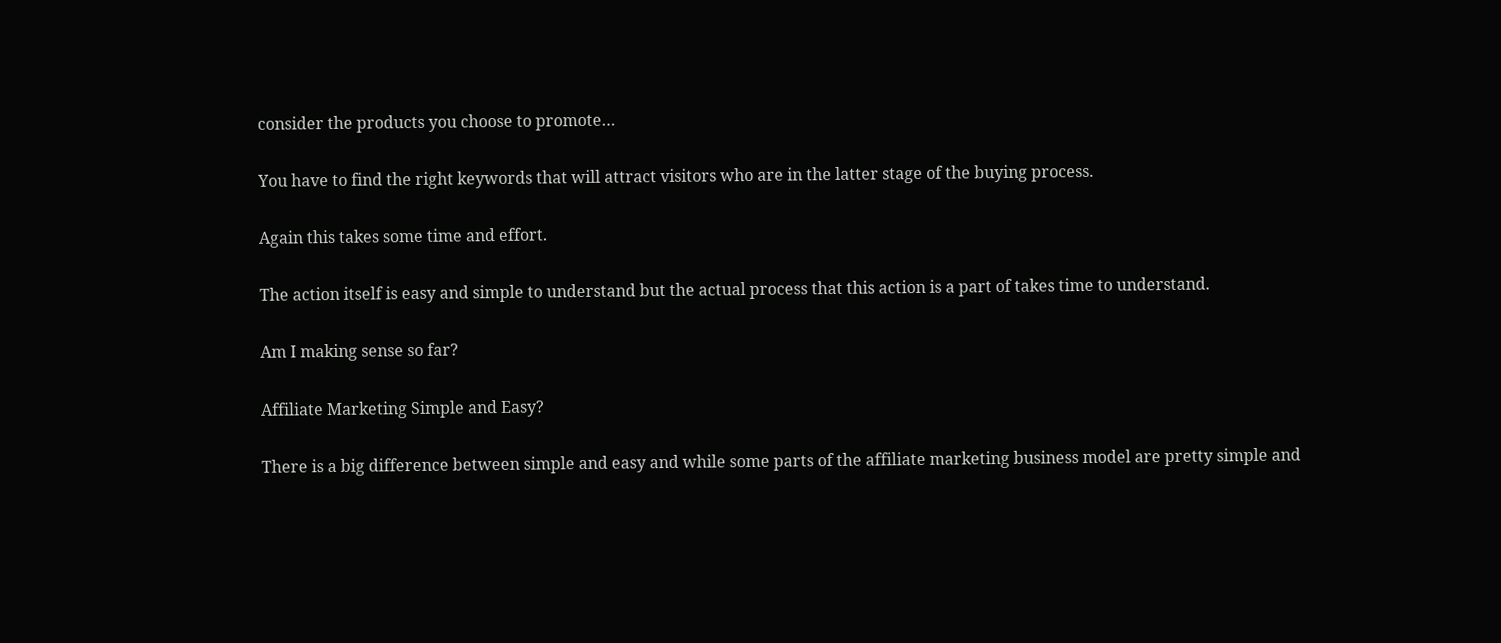consider the products you choose to promote…

You have to find the right keywords that will attract visitors who are in the latter stage of the buying process.

Again this takes some time and effort.

The action itself is easy and simple to understand but the actual process that this action is a part of takes time to understand.

Am I making sense so far?

Affiliate Marketing Simple and Easy?

There is a big difference between simple and easy and while some parts of the affiliate marketing business model are pretty simple and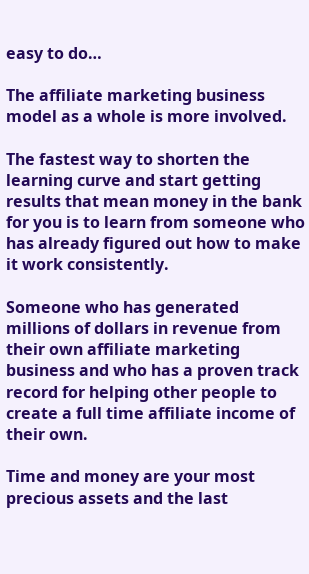easy to do…

The affiliate marketing business model as a whole is more involved.

The fastest way to shorten the learning curve and start getting results that mean money in the bank for you is to learn from someone who has already figured out how to make it work consistently.

Someone who has generated millions of dollars in revenue from their own affiliate marketing business and who has a proven track record for helping other people to create a full time affiliate income of their own.

Time and money are your most precious assets and the last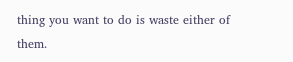thing you want to do is waste either of them.